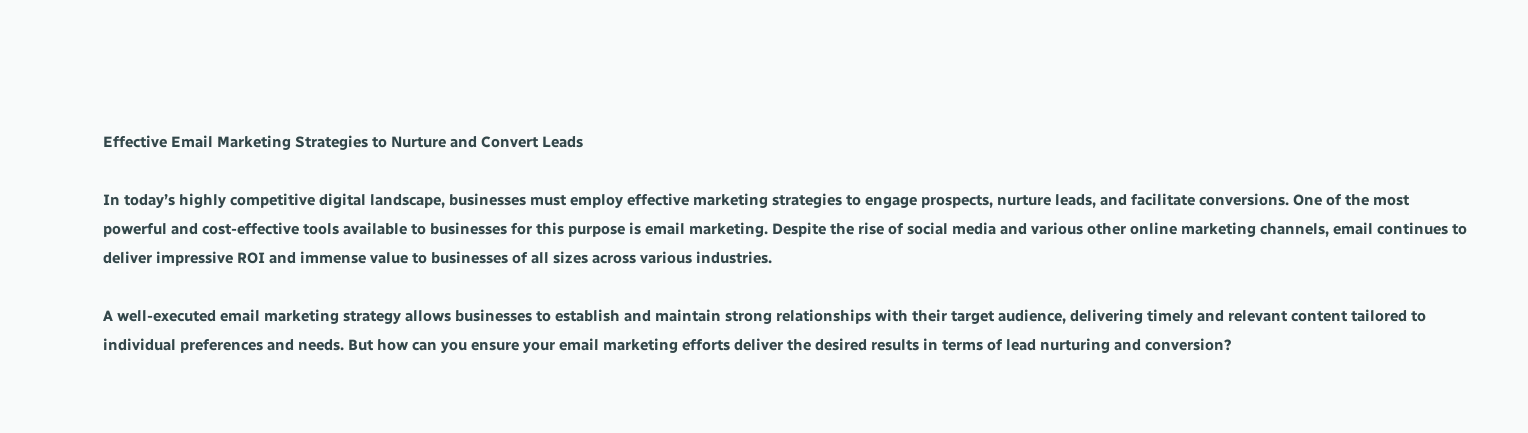Effective Email Marketing Strategies to Nurture and Convert Leads

In today’s highly competitive digital landscape, businesses must employ effective marketing strategies to engage prospects, nurture leads, and facilitate conversions. One of the most powerful and cost-effective tools available to businesses for this purpose is email marketing. Despite the rise of social media and various other online marketing channels, email continues to deliver impressive ROI and immense value to businesses of all sizes across various industries.

A well-executed email marketing strategy allows businesses to establish and maintain strong relationships with their target audience, delivering timely and relevant content tailored to individual preferences and needs. But how can you ensure your email marketing efforts deliver the desired results in terms of lead nurturing and conversion?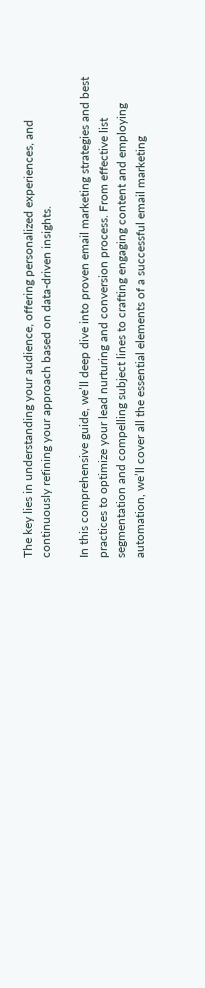The key lies in understanding your audience, offering personalized experiences, and continuously refining your approach based on data-driven insights.

In this comprehensive guide, we’ll deep dive into proven email marketing strategies and best practices to optimize your lead nurturing and conversion process. From effective list segmentation and compelling subject lines to crafting engaging content and employing automation, we’ll cover all the essential elements of a successful email marketing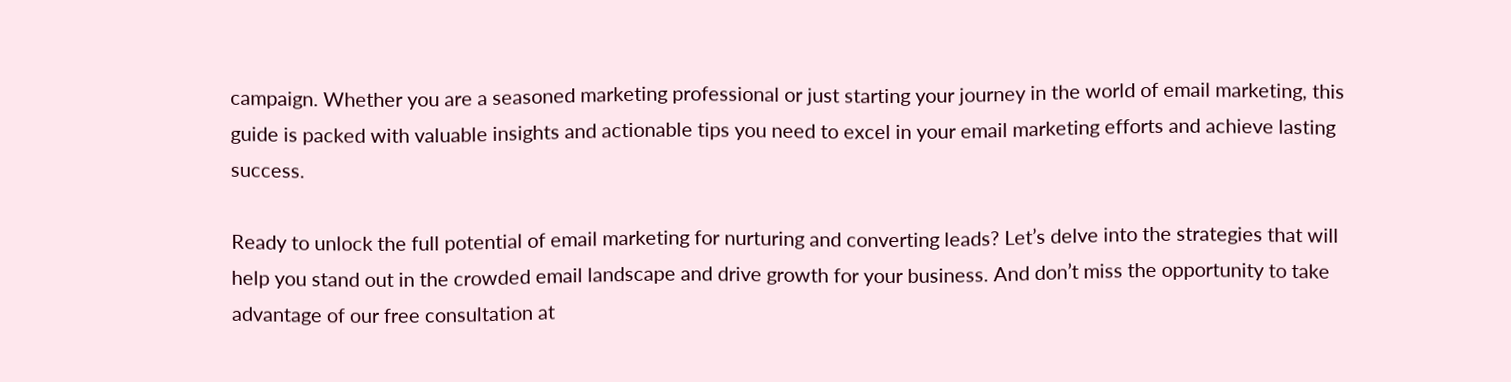campaign. Whether you are a seasoned marketing professional or just starting your journey in the world of email marketing, this guide is packed with valuable insights and actionable tips you need to excel in your email marketing efforts and achieve lasting success.

Ready to unlock the full potential of email marketing for nurturing and converting leads? Let’s delve into the strategies that will help you stand out in the crowded email landscape and drive growth for your business. And don’t miss the opportunity to take advantage of our free consultation at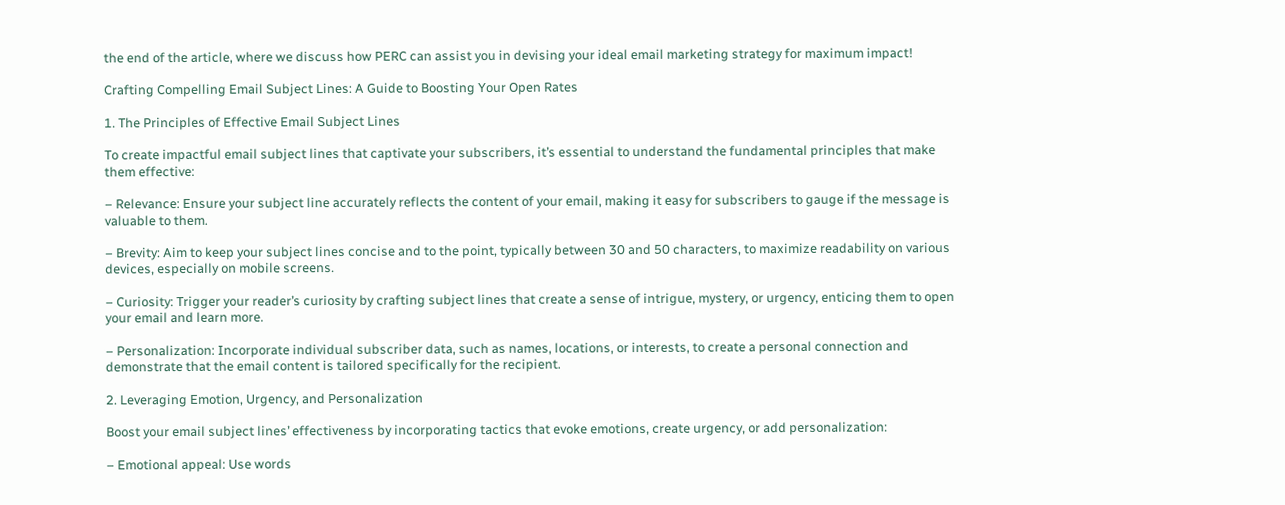the end of the article, where we discuss how PERC can assist you in devising your ideal email marketing strategy for maximum impact!

Crafting Compelling Email Subject Lines: A Guide to Boosting Your Open Rates

1. The Principles of Effective Email Subject Lines

To create impactful email subject lines that captivate your subscribers, it’s essential to understand the fundamental principles that make them effective:

– Relevance: Ensure your subject line accurately reflects the content of your email, making it easy for subscribers to gauge if the message is valuable to them.

– Brevity: Aim to keep your subject lines concise and to the point, typically between 30 and 50 characters, to maximize readability on various devices, especially on mobile screens.

– Curiosity: Trigger your reader’s curiosity by crafting subject lines that create a sense of intrigue, mystery, or urgency, enticing them to open your email and learn more.

– Personalization: Incorporate individual subscriber data, such as names, locations, or interests, to create a personal connection and demonstrate that the email content is tailored specifically for the recipient.

2. Leveraging Emotion, Urgency, and Personalization

Boost your email subject lines’ effectiveness by incorporating tactics that evoke emotions, create urgency, or add personalization:

– Emotional appeal: Use words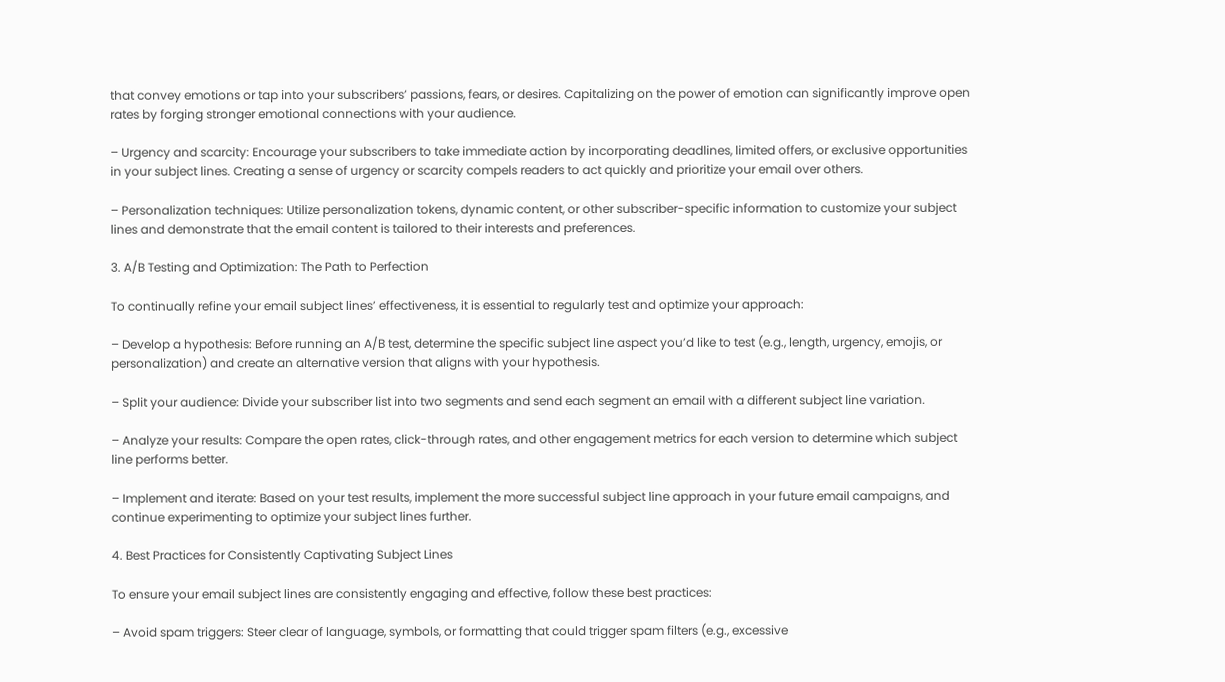that convey emotions or tap into your subscribers’ passions, fears, or desires. Capitalizing on the power of emotion can significantly improve open rates by forging stronger emotional connections with your audience.

– Urgency and scarcity: Encourage your subscribers to take immediate action by incorporating deadlines, limited offers, or exclusive opportunities in your subject lines. Creating a sense of urgency or scarcity compels readers to act quickly and prioritize your email over others.

– Personalization techniques: Utilize personalization tokens, dynamic content, or other subscriber-specific information to customize your subject lines and demonstrate that the email content is tailored to their interests and preferences.

3. A/B Testing and Optimization: The Path to Perfection

To continually refine your email subject lines’ effectiveness, it is essential to regularly test and optimize your approach:

– Develop a hypothesis: Before running an A/B test, determine the specific subject line aspect you’d like to test (e.g., length, urgency, emojis, or personalization) and create an alternative version that aligns with your hypothesis.

– Split your audience: Divide your subscriber list into two segments and send each segment an email with a different subject line variation.

– Analyze your results: Compare the open rates, click-through rates, and other engagement metrics for each version to determine which subject line performs better.

– Implement and iterate: Based on your test results, implement the more successful subject line approach in your future email campaigns, and continue experimenting to optimize your subject lines further.

4. Best Practices for Consistently Captivating Subject Lines

To ensure your email subject lines are consistently engaging and effective, follow these best practices:

– Avoid spam triggers: Steer clear of language, symbols, or formatting that could trigger spam filters (e.g., excessive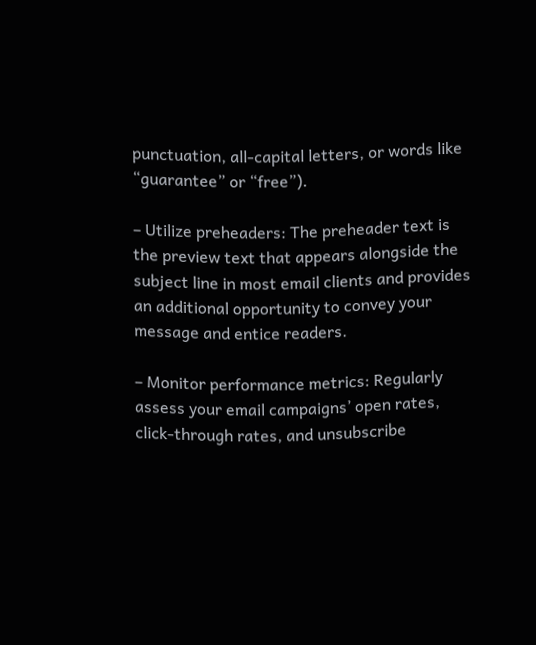punctuation, all-capital letters, or words like “guarantee” or “free”).

– Utilize preheaders: The preheader text is the preview text that appears alongside the subject line in most email clients and provides an additional opportunity to convey your message and entice readers.

– Monitor performance metrics: Regularly assess your email campaigns’ open rates, click-through rates, and unsubscribe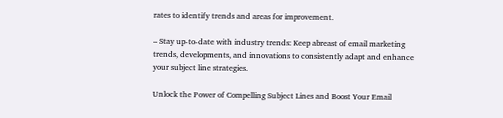rates to identify trends and areas for improvement.

– Stay up-to-date with industry trends: Keep abreast of email marketing trends, developments, and innovations to consistently adapt and enhance your subject line strategies.

Unlock the Power of Compelling Subject Lines and Boost Your Email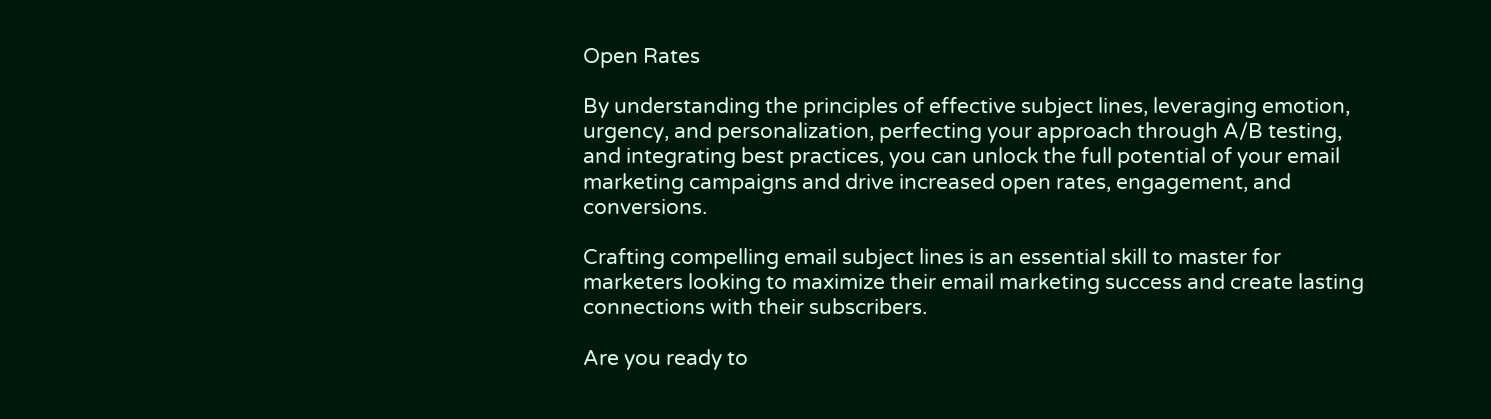Open Rates

By understanding the principles of effective subject lines, leveraging emotion, urgency, and personalization, perfecting your approach through A/B testing, and integrating best practices, you can unlock the full potential of your email marketing campaigns and drive increased open rates, engagement, and conversions.

Crafting compelling email subject lines is an essential skill to master for marketers looking to maximize their email marketing success and create lasting connections with their subscribers.

Are you ready to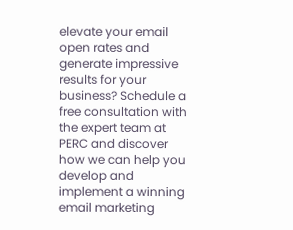elevate your email open rates and generate impressive results for your business? Schedule a free consultation with the expert team at PERC and discover how we can help you develop and implement a winning email marketing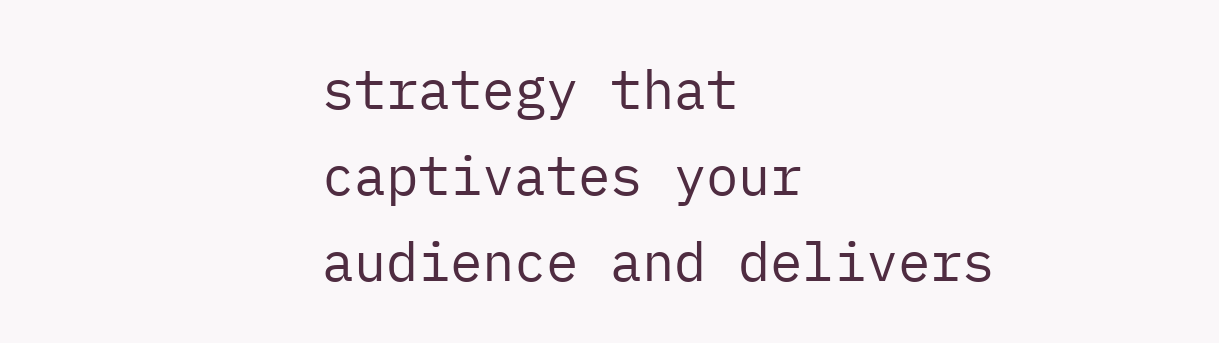strategy that captivates your audience and delivers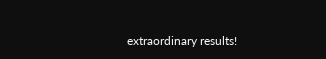extraordinary results!